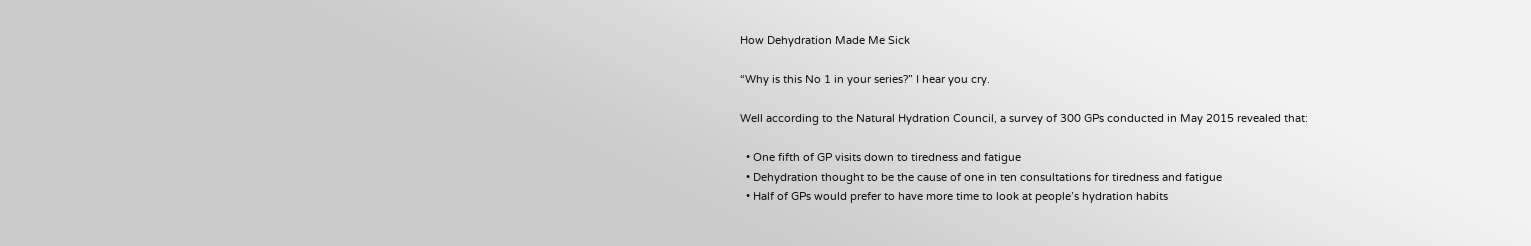How Dehydration Made Me Sick

“Why is this No 1 in your series?” I hear you cry.

Well according to the Natural Hydration Council, a survey of 300 GPs conducted in May 2015 revealed that:

  • One fifth of GP visits down to tiredness and fatigue
  • Dehydration thought to be the cause of one in ten consultations for tiredness and fatigue
  • Half of GPs would prefer to have more time to look at people’s hydration habits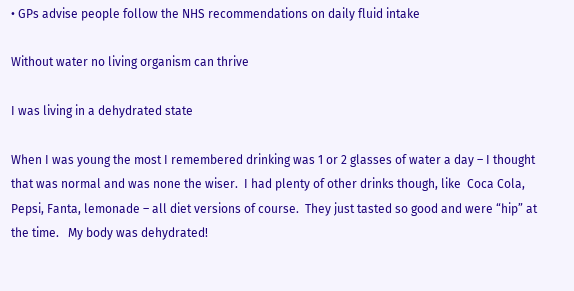• GPs advise people follow the NHS recommendations on daily fluid intake

Without water no living organism can thrive

I was living in a dehydrated state

When I was young the most I remembered drinking was 1 or 2 glasses of water a day – I thought that was normal and was none the wiser.  I had plenty of other drinks though, like  Coca Cola, Pepsi, Fanta, lemonade – all diet versions of course.  They just tasted so good and were “hip” at the time.   My body was dehydrated!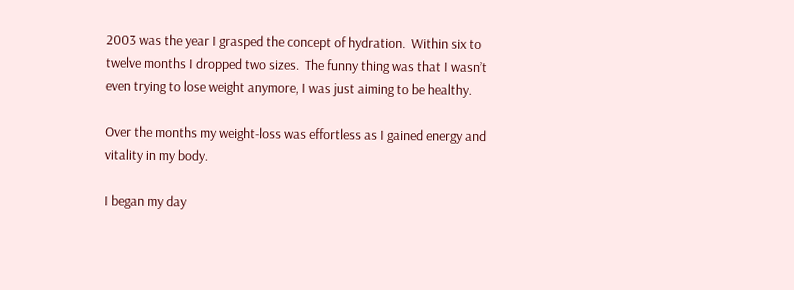2003 was the year I grasped the concept of hydration.  Within six to twelve months I dropped two sizes.  The funny thing was that I wasn’t even trying to lose weight anymore, I was just aiming to be healthy.

Over the months my weight-loss was effortless as I gained energy and vitality in my body.

I began my day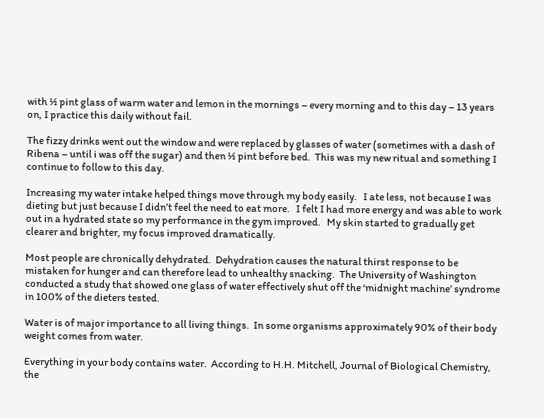with ½ pint glass of warm water and lemon in the mornings – every morning and to this day – 13 years on, I practice this daily without fail.

The fizzy drinks went out the window and were replaced by glasses of water (sometimes with a dash of Ribena – until i was off the sugar) and then ½ pint before bed.  This was my new ritual and something I continue to follow to this day.

Increasing my water intake helped things move through my body easily.   I ate less, not because I was dieting but just because I didn’t feel the need to eat more.   I felt I had more energy and was able to work out in a hydrated state so my performance in the gym improved.   My skin started to gradually get clearer and brighter, my focus improved dramatically.

Most people are chronically dehydrated.  Dehydration causes the natural thirst response to be mistaken for hunger and can therefore lead to unhealthy snacking.  The University of Washington conducted a study that showed one glass of water effectively shut off the ‘midnight machine’ syndrome in 100% of the dieters tested.

Water is of major importance to all living things.  In some organisms approximately 90% of their body weight comes from water.

Everything in your body contains water.  According to H.H. Mitchell, Journal of Biological Chemistry, the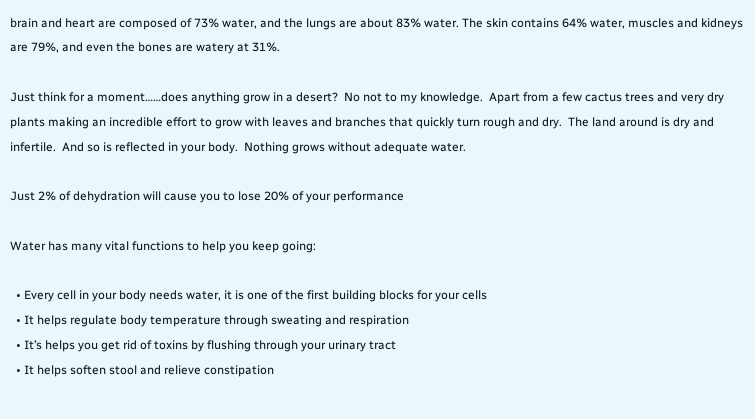brain and heart are composed of 73% water, and the lungs are about 83% water. The skin contains 64% water, muscles and kidneys are 79%, and even the bones are watery at 31%.

Just think for a moment……does anything grow in a desert?  No not to my knowledge.  Apart from a few cactus trees and very dry plants making an incredible effort to grow with leaves and branches that quickly turn rough and dry.  The land around is dry and infertile.  And so is reflected in your body.  Nothing grows without adequate water.

Just 2% of dehydration will cause you to lose 20% of your performance

Water has many vital functions to help you keep going:

  • Every cell in your body needs water, it is one of the first building blocks for your cells
  • It helps regulate body temperature through sweating and respiration
  • It’s helps you get rid of toxins by flushing through your urinary tract
  • It helps soften stool and relieve constipation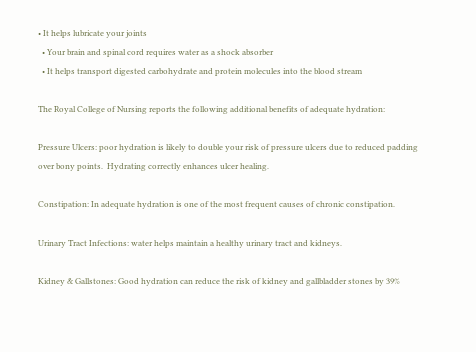• It helps lubricate your joints
  • Your brain and spinal cord requires water as a shock absorber
  • It helps transport digested carbohydrate and protein molecules into the blood stream

The Royal College of Nursing reports the following additional benefits of adequate hydration:

Pressure Ulcers: poor hydration is likely to double your risk of pressure ulcers due to reduced padding over bony points.  Hydrating correctly enhances ulcer healing.

Constipation: In adequate hydration is one of the most frequent causes of chronic constipation.

Urinary Tract Infections: water helps maintain a healthy urinary tract and kidneys.

Kidney & Gallstones: Good hydration can reduce the risk of kidney and gallbladder stones by 39%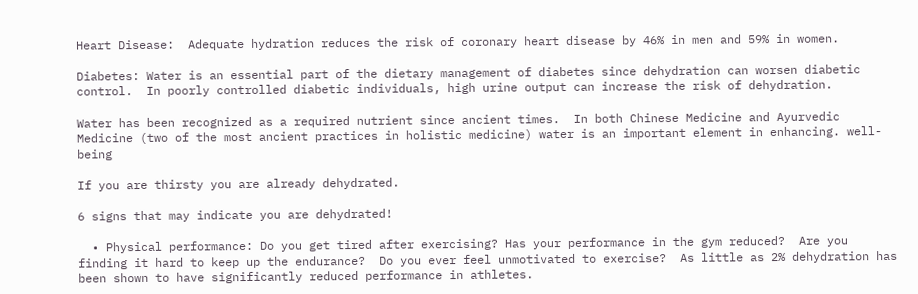Heart Disease:  Adequate hydration reduces the risk of coronary heart disease by 46% in men and 59% in women.

Diabetes: Water is an essential part of the dietary management of diabetes since dehydration can worsen diabetic control.  In poorly controlled diabetic individuals, high urine output can increase the risk of dehydration.

Water has been recognized as a required nutrient since ancient times.  In both Chinese Medicine and Ayurvedic Medicine (two of the most ancient practices in holistic medicine) water is an important element in enhancing. well-being

If you are thirsty you are already dehydrated.

6 signs that may indicate you are dehydrated!

  • Physical performance: Do you get tired after exercising? Has your performance in the gym reduced?  Are you finding it hard to keep up the endurance?  Do you ever feel unmotivated to exercise?  As little as 2% dehydration has been shown to have significantly reduced performance in athletes.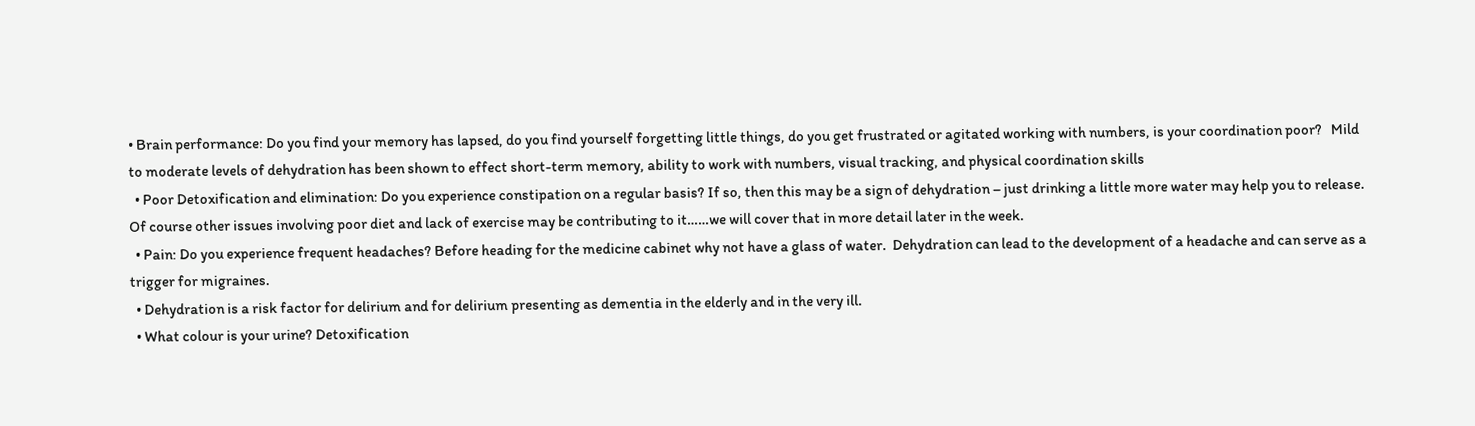• Brain performance: Do you find your memory has lapsed, do you find yourself forgetting little things, do you get frustrated or agitated working with numbers, is your coordination poor?   Mild to moderate levels of dehydration has been shown to effect short-term memory, ability to work with numbers, visual tracking, and physical coordination skills
  • Poor Detoxification and elimination: Do you experience constipation on a regular basis? If so, then this may be a sign of dehydration – just drinking a little more water may help you to release.  Of course other issues involving poor diet and lack of exercise may be contributing to it……we will cover that in more detail later in the week.
  • Pain: Do you experience frequent headaches? Before heading for the medicine cabinet why not have a glass of water.  Dehydration can lead to the development of a headache and can serve as a trigger for migraines.
  • Dehydration is a risk factor for delirium and for delirium presenting as dementia in the elderly and in the very ill.
  • What colour is your urine? Detoxification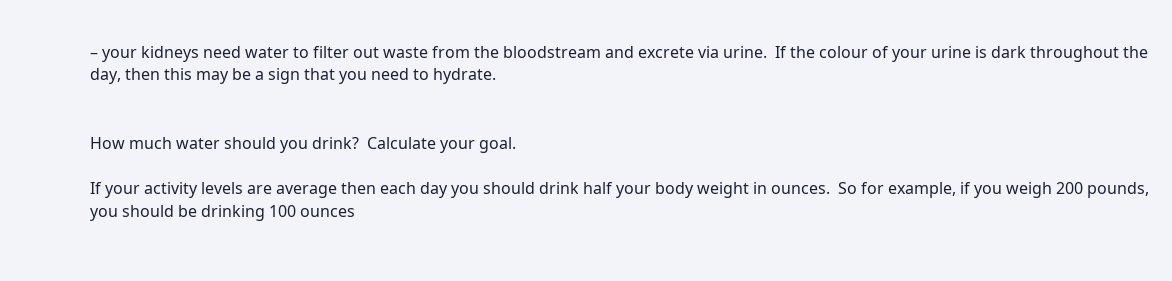– your kidneys need water to filter out waste from the bloodstream and excrete via urine.  If the colour of your urine is dark throughout the day, then this may be a sign that you need to hydrate.


How much water should you drink?  Calculate your goal.

If your activity levels are average then each day you should drink half your body weight in ounces.  So for example, if you weigh 200 pounds, you should be drinking 100 ounces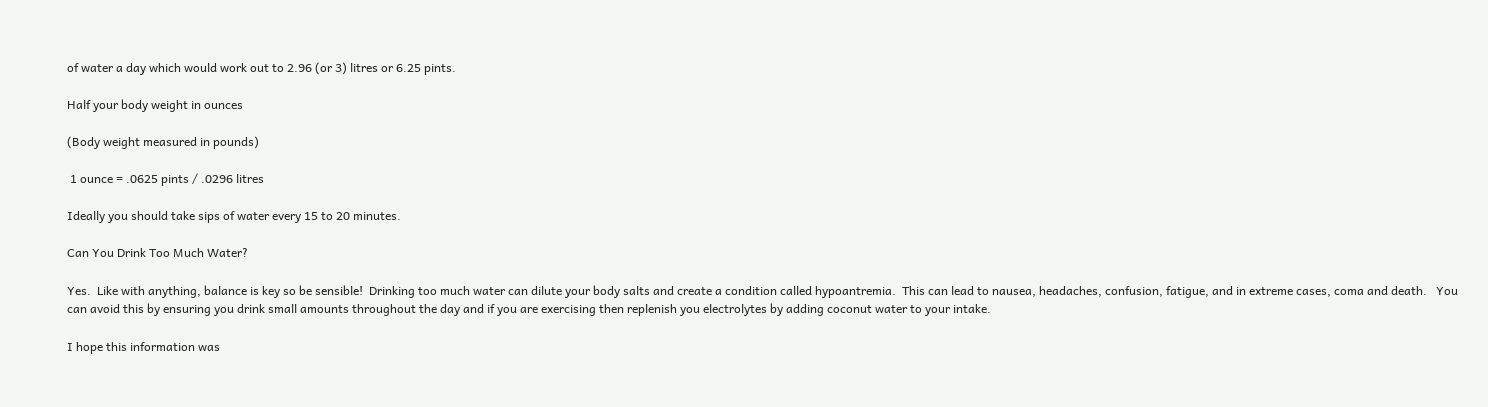of water a day which would work out to 2.96 (or 3) litres or 6.25 pints.

Half your body weight in ounces

(Body weight measured in pounds)

 1 ounce = .0625 pints / .0296 litres

Ideally you should take sips of water every 15 to 20 minutes.

Can You Drink Too Much Water?

Yes.  Like with anything, balance is key so be sensible!  Drinking too much water can dilute your body salts and create a condition called hypoantremia.  This can lead to nausea, headaches, confusion, fatigue, and in extreme cases, coma and death.   You can avoid this by ensuring you drink small amounts throughout the day and if you are exercising then replenish you electrolytes by adding coconut water to your intake.

I hope this information was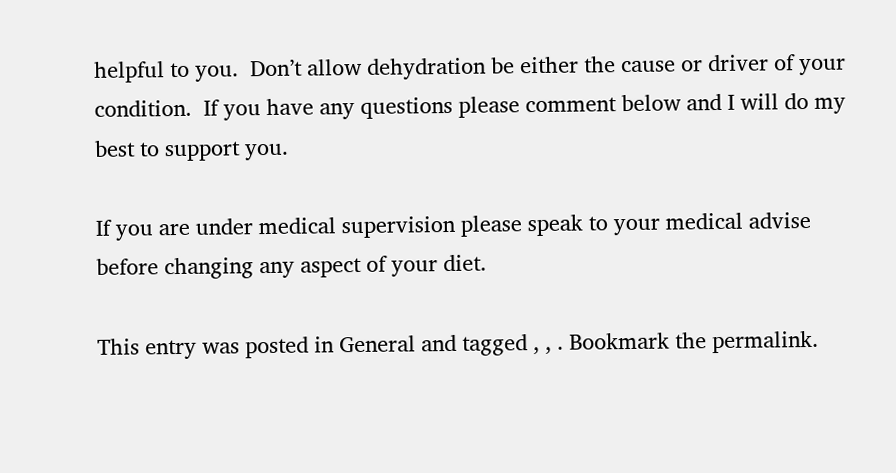helpful to you.  Don’t allow dehydration be either the cause or driver of your condition.  If you have any questions please comment below and I will do my best to support you.

If you are under medical supervision please speak to your medical advise before changing any aspect of your diet.

This entry was posted in General and tagged , , . Bookmark the permalink.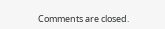Comments are closed.